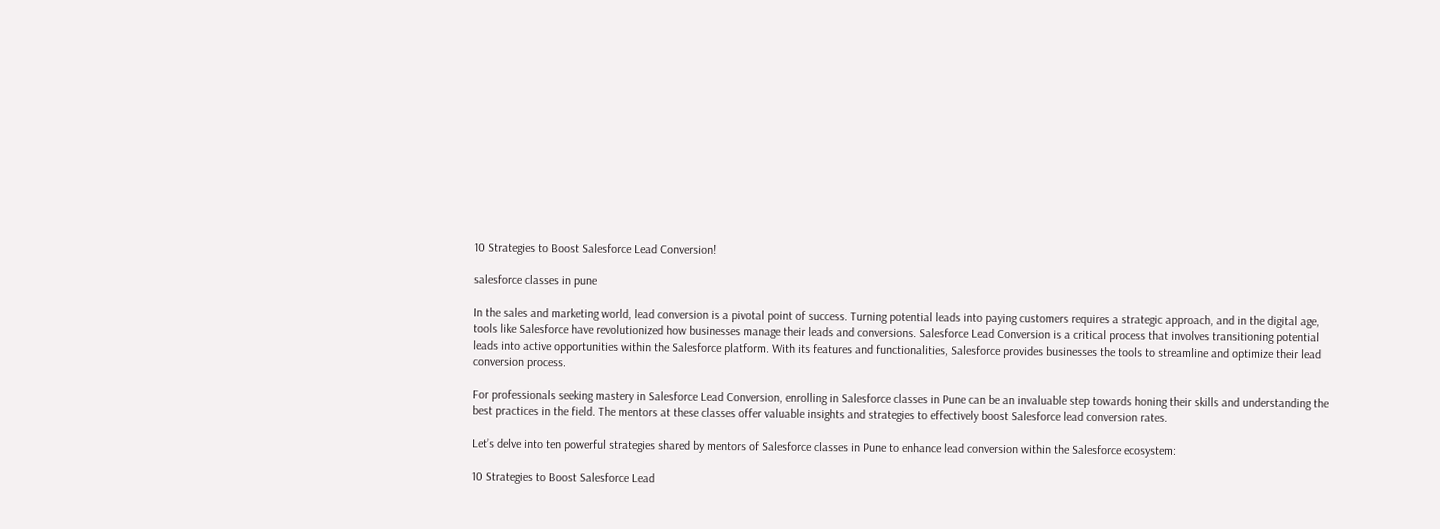10 Strategies to Boost Salesforce Lead Conversion!

salesforce classes in pune

In the sales and marketing world, lead conversion is a pivotal point of success. Turning potential leads into paying customers requires a strategic approach, and in the digital age, tools like Salesforce have revolutionized how businesses manage their leads and conversions. Salesforce Lead Conversion is a critical process that involves transitioning potential leads into active opportunities within the Salesforce platform. With its features and functionalities, Salesforce provides businesses the tools to streamline and optimize their lead conversion process.

For professionals seeking mastery in Salesforce Lead Conversion, enrolling in Salesforce classes in Pune can be an invaluable step towards honing their skills and understanding the best practices in the field. The mentors at these classes offer valuable insights and strategies to effectively boost Salesforce lead conversion rates.

Let’s delve into ten powerful strategies shared by mentors of Salesforce classes in Pune to enhance lead conversion within the Salesforce ecosystem:

10 Strategies to Boost Salesforce Lead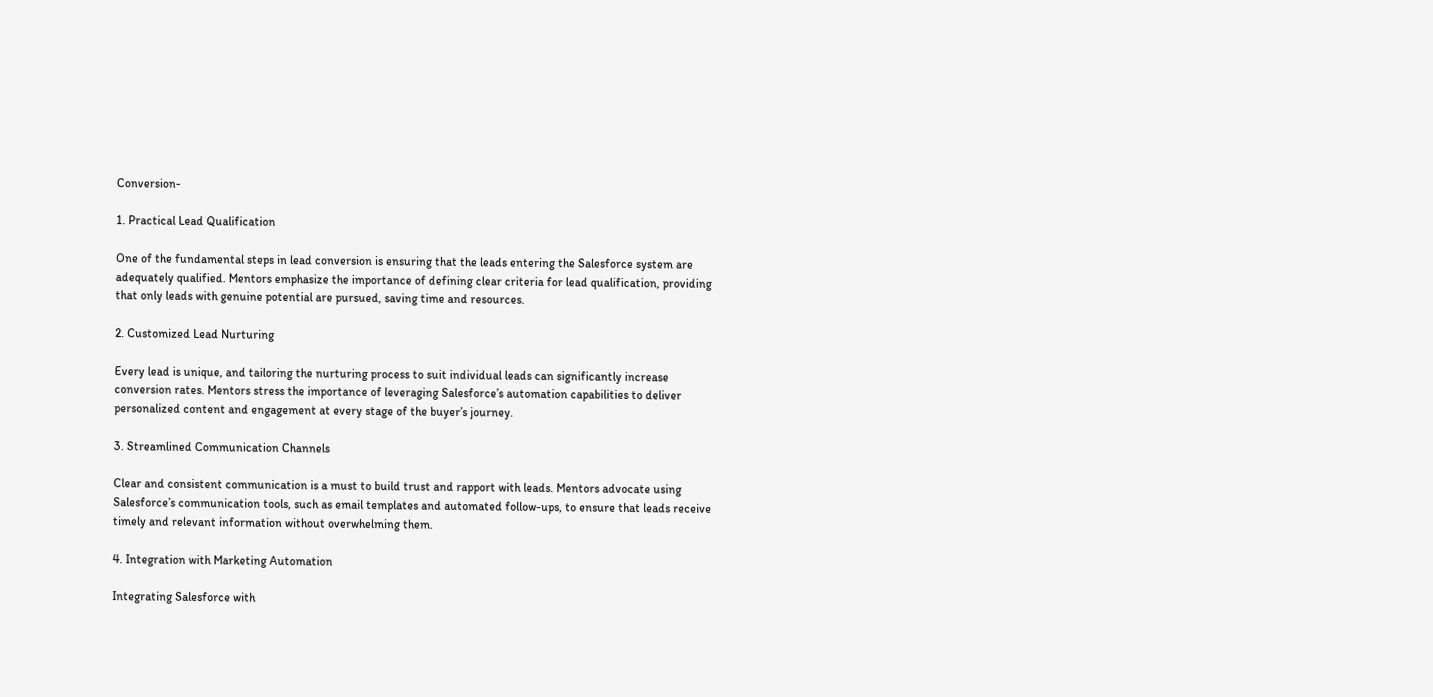Conversion-

1. Practical Lead Qualification

One of the fundamental steps in lead conversion is ensuring that the leads entering the Salesforce system are adequately qualified. Mentors emphasize the importance of defining clear criteria for lead qualification, providing that only leads with genuine potential are pursued, saving time and resources.

2. Customized Lead Nurturing

Every lead is unique, and tailoring the nurturing process to suit individual leads can significantly increase conversion rates. Mentors stress the importance of leveraging Salesforce’s automation capabilities to deliver personalized content and engagement at every stage of the buyer’s journey.

3. Streamlined Communication Channels

Clear and consistent communication is a must to build trust and rapport with leads. Mentors advocate using Salesforce’s communication tools, such as email templates and automated follow-ups, to ensure that leads receive timely and relevant information without overwhelming them.

4. Integration with Marketing Automation

Integrating Salesforce with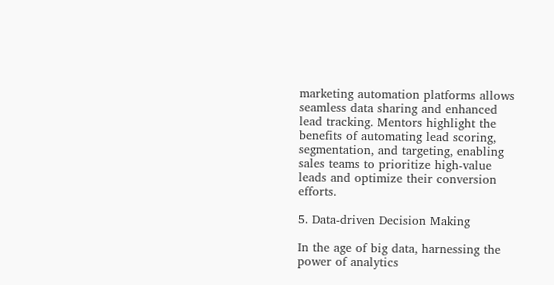marketing automation platforms allows seamless data sharing and enhanced lead tracking. Mentors highlight the benefits of automating lead scoring, segmentation, and targeting, enabling sales teams to prioritize high-value leads and optimize their conversion efforts.

5. Data-driven Decision Making

In the age of big data, harnessing the power of analytics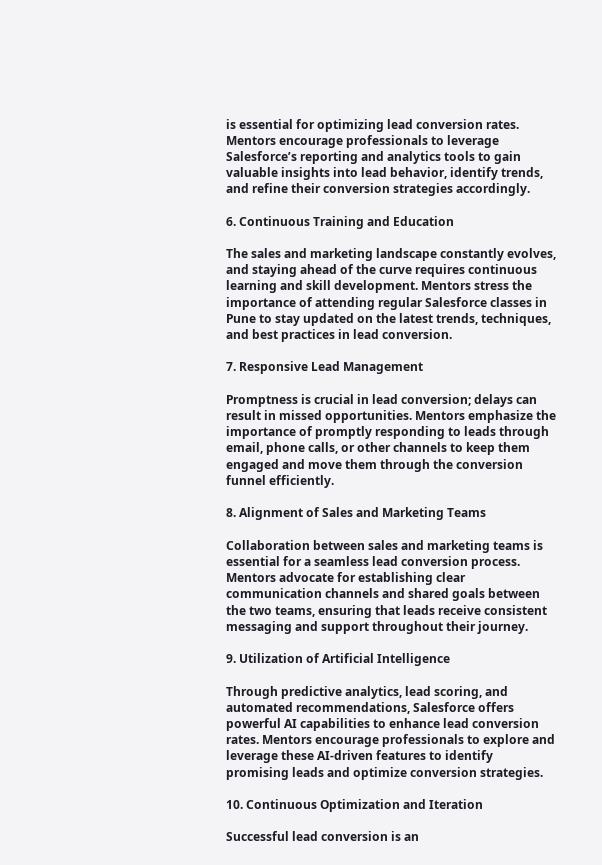is essential for optimizing lead conversion rates. Mentors encourage professionals to leverage Salesforce’s reporting and analytics tools to gain valuable insights into lead behavior, identify trends, and refine their conversion strategies accordingly.

6. Continuous Training and Education

The sales and marketing landscape constantly evolves, and staying ahead of the curve requires continuous learning and skill development. Mentors stress the importance of attending regular Salesforce classes in Pune to stay updated on the latest trends, techniques, and best practices in lead conversion.

7. Responsive Lead Management

Promptness is crucial in lead conversion; delays can result in missed opportunities. Mentors emphasize the importance of promptly responding to leads through email, phone calls, or other channels to keep them engaged and move them through the conversion funnel efficiently.

8. Alignment of Sales and Marketing Teams

Collaboration between sales and marketing teams is essential for a seamless lead conversion process. Mentors advocate for establishing clear communication channels and shared goals between the two teams, ensuring that leads receive consistent messaging and support throughout their journey.

9. Utilization of Artificial Intelligence

Through predictive analytics, lead scoring, and automated recommendations, Salesforce offers powerful AI capabilities to enhance lead conversion rates. Mentors encourage professionals to explore and leverage these AI-driven features to identify promising leads and optimize conversion strategies.

10. Continuous Optimization and Iteration

Successful lead conversion is an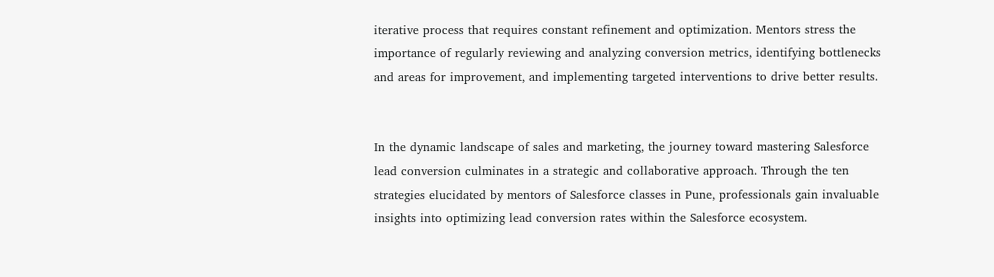iterative process that requires constant refinement and optimization. Mentors stress the importance of regularly reviewing and analyzing conversion metrics, identifying bottlenecks and areas for improvement, and implementing targeted interventions to drive better results.


In the dynamic landscape of sales and marketing, the journey toward mastering Salesforce lead conversion culminates in a strategic and collaborative approach. Through the ten strategies elucidated by mentors of Salesforce classes in Pune, professionals gain invaluable insights into optimizing lead conversion rates within the Salesforce ecosystem.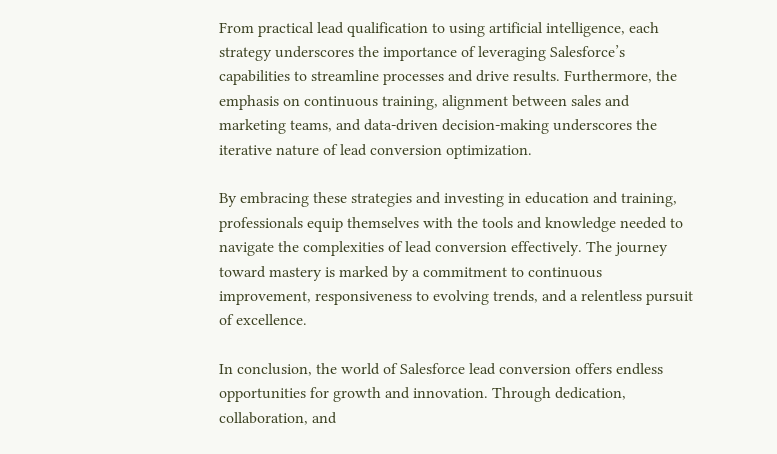From practical lead qualification to using artificial intelligence, each strategy underscores the importance of leveraging Salesforce’s capabilities to streamline processes and drive results. Furthermore, the emphasis on continuous training, alignment between sales and marketing teams, and data-driven decision-making underscores the iterative nature of lead conversion optimization.

By embracing these strategies and investing in education and training, professionals equip themselves with the tools and knowledge needed to navigate the complexities of lead conversion effectively. The journey toward mastery is marked by a commitment to continuous improvement, responsiveness to evolving trends, and a relentless pursuit of excellence.

In conclusion, the world of Salesforce lead conversion offers endless opportunities for growth and innovation. Through dedication, collaboration, and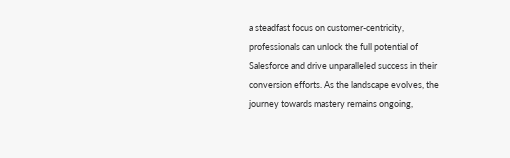a steadfast focus on customer-centricity, professionals can unlock the full potential of Salesforce and drive unparalleled success in their conversion efforts. As the landscape evolves, the journey towards mastery remains ongoing,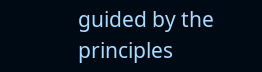guided by the principles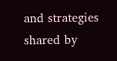and strategies shared by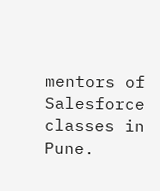mentors of Salesforce classes in Pune.